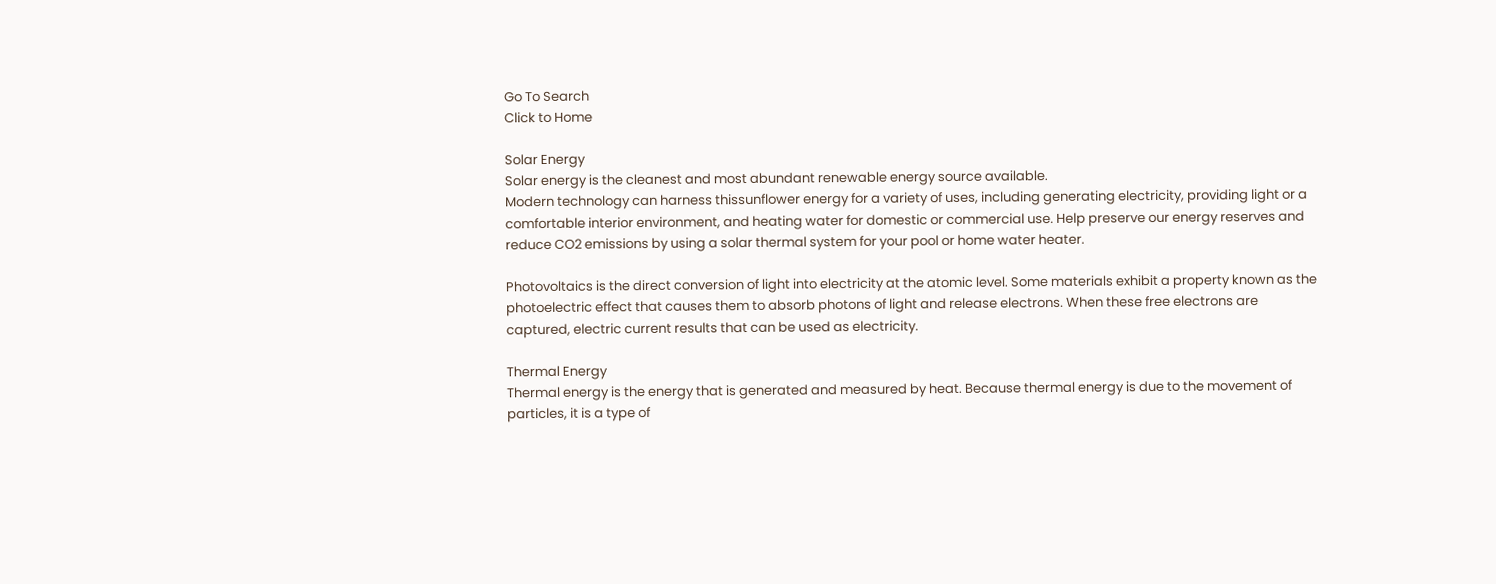Go To Search
Click to Home

Solar Energy
Solar energy is the cleanest and most abundant renewable energy source available.
Modern technology can harness thissunflower energy for a variety of uses, including generating electricity, providing light or a comfortable interior environment, and heating water for domestic or commercial use. Help preserve our energy reserves and reduce CO2 emissions by using a solar thermal system for your pool or home water heater.

Photovoltaics is the direct conversion of light into electricity at the atomic level. Some materials exhibit a property known as the photoelectric effect that causes them to absorb photons of light and release electrons. When these free electrons are captured, electric current results that can be used as electricity.

Thermal Energy
Thermal energy is the energy that is generated and measured by heat. Because thermal energy is due to the movement of particles, it is a type of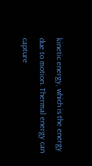kinetic energy, which is the energy due to motion. Thermal energy can capture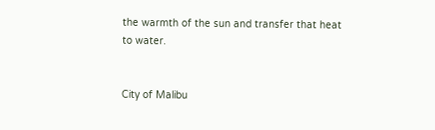the warmth of the sun and transfer that heat to water.


City of Malibu